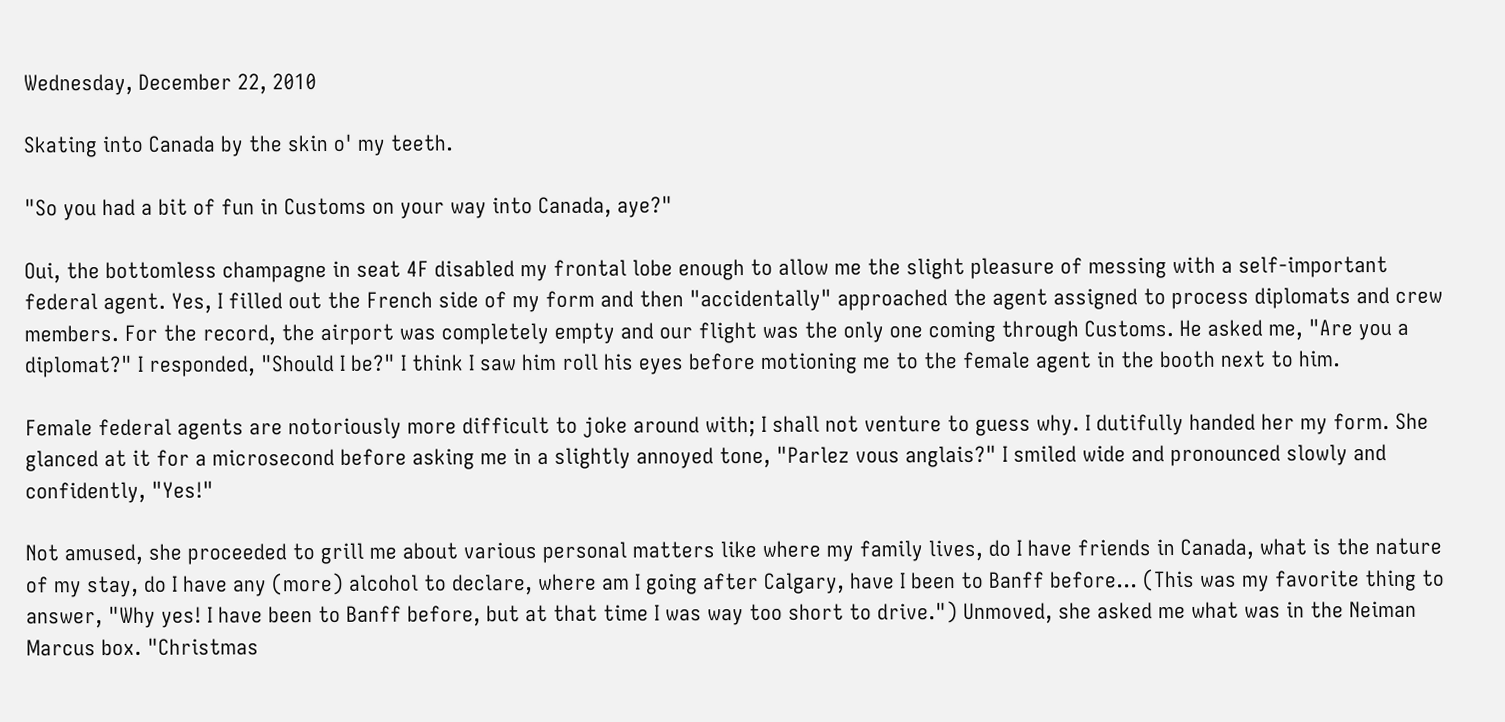Wednesday, December 22, 2010

Skating into Canada by the skin o' my teeth.

"So you had a bit of fun in Customs on your way into Canada, aye?"

Oui, the bottomless champagne in seat 4F disabled my frontal lobe enough to allow me the slight pleasure of messing with a self-important federal agent. Yes, I filled out the French side of my form and then "accidentally" approached the agent assigned to process diplomats and crew members. For the record, the airport was completely empty and our flight was the only one coming through Customs. He asked me, "Are you a diplomat?" I responded, "Should I be?" I think I saw him roll his eyes before motioning me to the female agent in the booth next to him.

Female federal agents are notoriously more difficult to joke around with; I shall not venture to guess why. I dutifully handed her my form. She glanced at it for a microsecond before asking me in a slightly annoyed tone, "Parlez vous anglais?" I smiled wide and pronounced slowly and confidently, "Yes!"

Not amused, she proceeded to grill me about various personal matters like where my family lives, do I have friends in Canada, what is the nature of my stay, do I have any (more) alcohol to declare, where am I going after Calgary, have I been to Banff before... (This was my favorite thing to answer, "Why yes! I have been to Banff before, but at that time I was way too short to drive.") Unmoved, she asked me what was in the Neiman Marcus box. "Christmas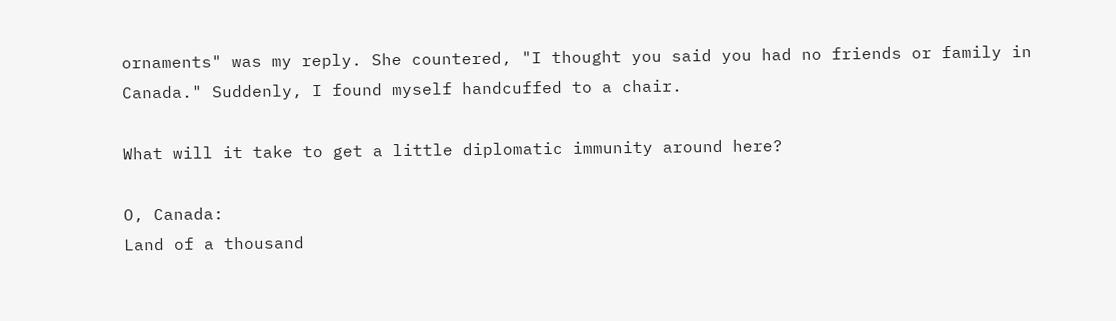ornaments" was my reply. She countered, "I thought you said you had no friends or family in Canada." Suddenly, I found myself handcuffed to a chair.

What will it take to get a little diplomatic immunity around here?

O, Canada:
Land of a thousand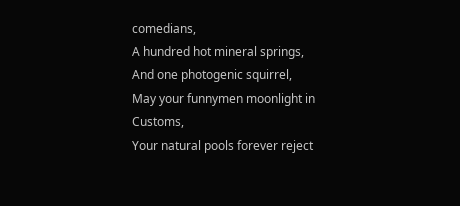comedians,
A hundred hot mineral springs,
And one photogenic squirrel,
May your funnymen moonlight in Customs,
Your natural pools forever reject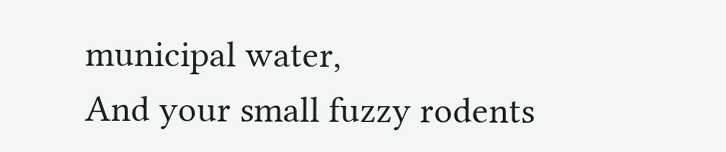municipal water,
And your small fuzzy rodents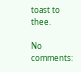toast to thee.

No comments: